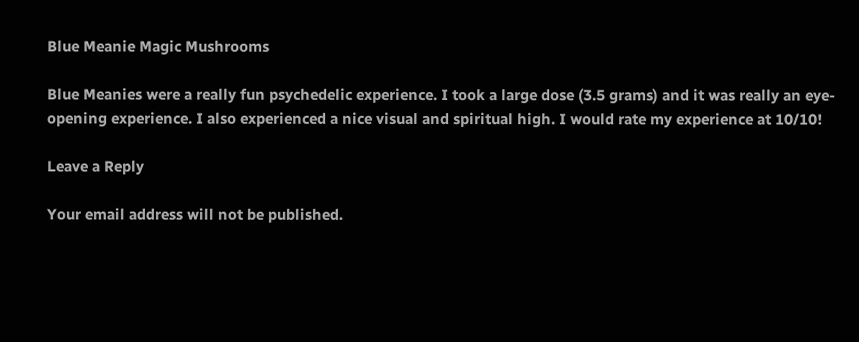Blue Meanie Magic Mushrooms

Blue Meanies were a really fun psychedelic experience. I took a large dose (3.5 grams) and it was really an eye-opening experience. I also experienced a nice visual and spiritual high. I would rate my experience at 10/10!

Leave a Reply

Your email address will not be published.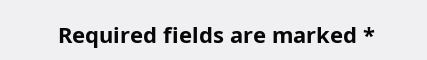Required fields are marked *